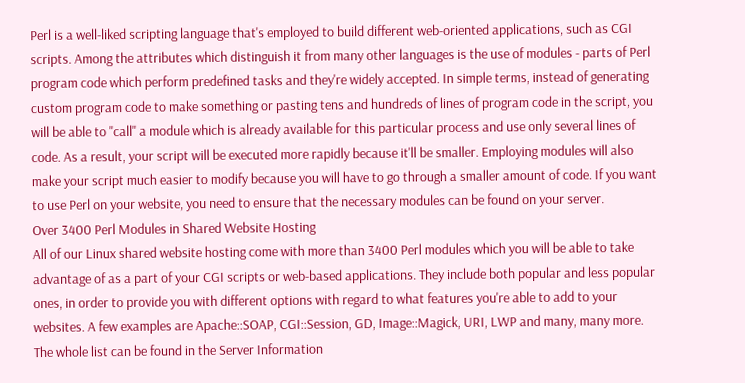Perl is a well-liked scripting language that's employed to build different web-oriented applications, such as CGI scripts. Among the attributes which distinguish it from many other languages is the use of modules - parts of Perl program code which perform predefined tasks and they're widely accepted. In simple terms, instead of generating custom program code to make something or pasting tens and hundreds of lines of program code in the script, you will be able to "call" a module which is already available for this particular process and use only several lines of code. As a result, your script will be executed more rapidly because it'll be smaller. Employing modules will also make your script much easier to modify because you will have to go through a smaller amount of code. If you want to use Perl on your website, you need to ensure that the necessary modules can be found on your server.
Over 3400 Perl Modules in Shared Website Hosting
All of our Linux shared website hosting come with more than 3400 Perl modules which you will be able to take advantage of as a part of your CGI scripts or web-based applications. They include both popular and less popular ones, in order to provide you with different options with regard to what features you're able to add to your websites. A few examples are Apache::SOAP, CGI::Session, GD, Image::Magick, URI, LWP and many, many more. The whole list can be found in the Server Information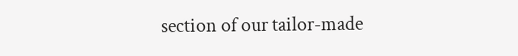section of our tailor-made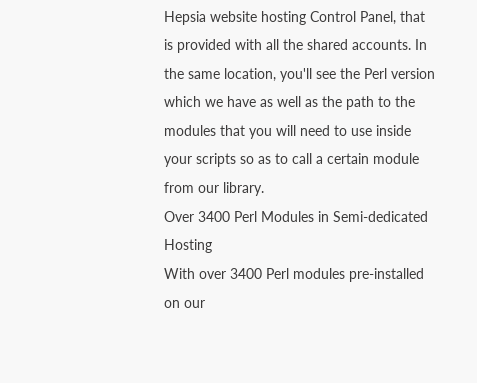Hepsia website hosting Control Panel, that is provided with all the shared accounts. In the same location, you'll see the Perl version which we have as well as the path to the modules that you will need to use inside your scripts so as to call a certain module from our library.
Over 3400 Perl Modules in Semi-dedicated Hosting
With over 3400 Perl modules pre-installed on our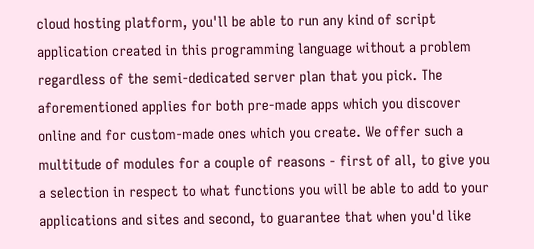cloud hosting platform, you'll be able to run any kind of script application created in this programming language without a problem regardless of the semi-dedicated server plan that you pick. The aforementioned applies for both pre-made apps which you discover online and for custom-made ones which you create. We offer such a multitude of modules for a couple of reasons - first of all, to give you a selection in respect to what functions you will be able to add to your applications and sites and second, to guarantee that when you'd like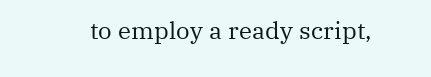to employ a ready script,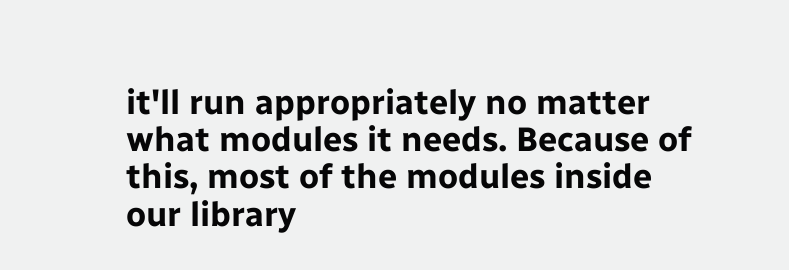it'll run appropriately no matter what modules it needs. Because of this, most of the modules inside our library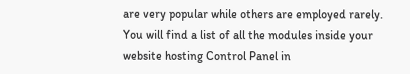are very popular while others are employed rarely. You will find a list of all the modules inside your website hosting Control Panel in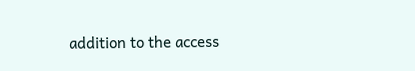addition to the access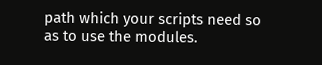path which your scripts need so as to use the modules.